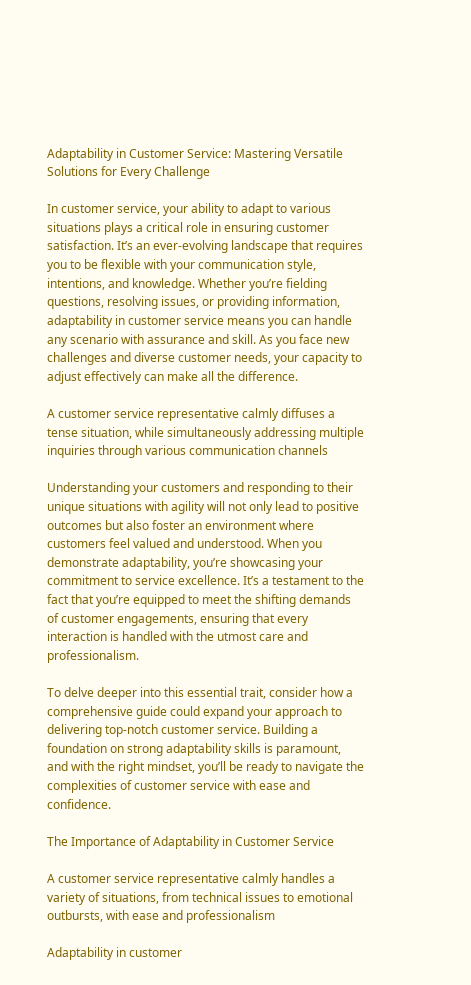Adaptability in Customer Service: Mastering Versatile Solutions for Every Challenge

In customer service, your ability to adapt to various situations plays a critical role in ensuring customer satisfaction. It’s an ever-evolving landscape that requires you to be flexible with your communication style, intentions, and knowledge. Whether you’re fielding questions, resolving issues, or providing information, adaptability in customer service means you can handle any scenario with assurance and skill. As you face new challenges and diverse customer needs, your capacity to adjust effectively can make all the difference.

A customer service representative calmly diffuses a tense situation, while simultaneously addressing multiple inquiries through various communication channels

Understanding your customers and responding to their unique situations with agility will not only lead to positive outcomes but also foster an environment where customers feel valued and understood. When you demonstrate adaptability, you’re showcasing your commitment to service excellence. It’s a testament to the fact that you’re equipped to meet the shifting demands of customer engagements, ensuring that every interaction is handled with the utmost care and professionalism.

To delve deeper into this essential trait, consider how a comprehensive guide could expand your approach to delivering top-notch customer service. Building a foundation on strong adaptability skills is paramount, and with the right mindset, you’ll be ready to navigate the complexities of customer service with ease and confidence.

The Importance of Adaptability in Customer Service

A customer service representative calmly handles a variety of situations, from technical issues to emotional outbursts, with ease and professionalism

Adaptability in customer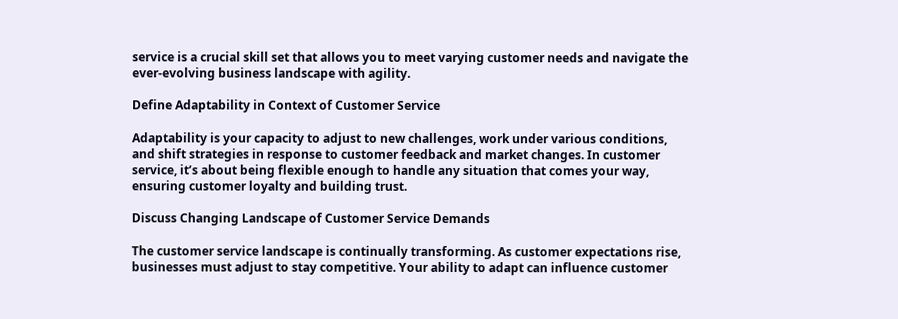service is a crucial skill set that allows you to meet varying customer needs and navigate the ever-evolving business landscape with agility.

Define Adaptability in Context of Customer Service

Adaptability is your capacity to adjust to new challenges, work under various conditions, and shift strategies in response to customer feedback and market changes. In customer service, it’s about being flexible enough to handle any situation that comes your way, ensuring customer loyalty and building trust.

Discuss Changing Landscape of Customer Service Demands

The customer service landscape is continually transforming. As customer expectations rise, businesses must adjust to stay competitive. Your ability to adapt can influence customer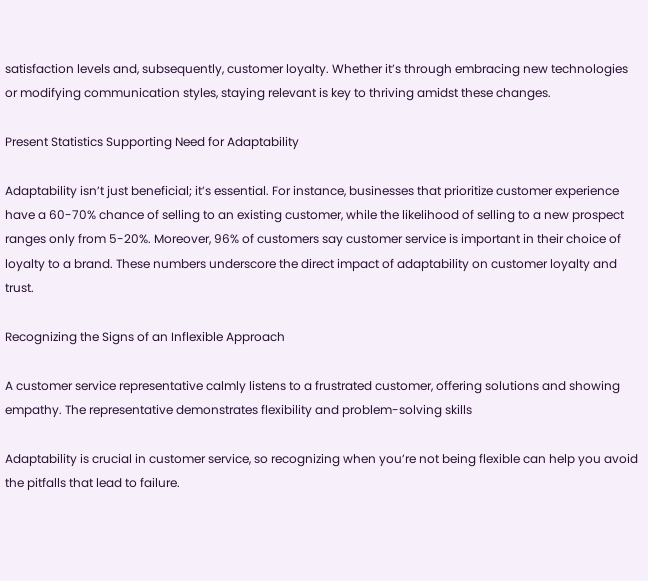satisfaction levels and, subsequently, customer loyalty. Whether it’s through embracing new technologies or modifying communication styles, staying relevant is key to thriving amidst these changes.

Present Statistics Supporting Need for Adaptability

Adaptability isn’t just beneficial; it’s essential. For instance, businesses that prioritize customer experience have a 60-70% chance of selling to an existing customer, while the likelihood of selling to a new prospect ranges only from 5-20%. Moreover, 96% of customers say customer service is important in their choice of loyalty to a brand. These numbers underscore the direct impact of adaptability on customer loyalty and trust.

Recognizing the Signs of an Inflexible Approach

A customer service representative calmly listens to a frustrated customer, offering solutions and showing empathy. The representative demonstrates flexibility and problem-solving skills

Adaptability is crucial in customer service, so recognizing when you’re not being flexible can help you avoid the pitfalls that lead to failure.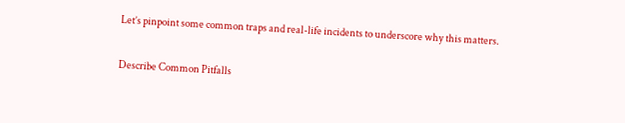Let’s pinpoint some common traps and real-life incidents to underscore why this matters.

Describe Common Pitfalls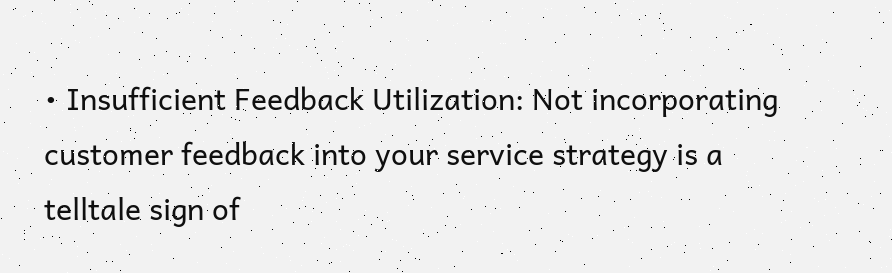• Insufficient Feedback Utilization: Not incorporating customer feedback into your service strategy is a telltale sign of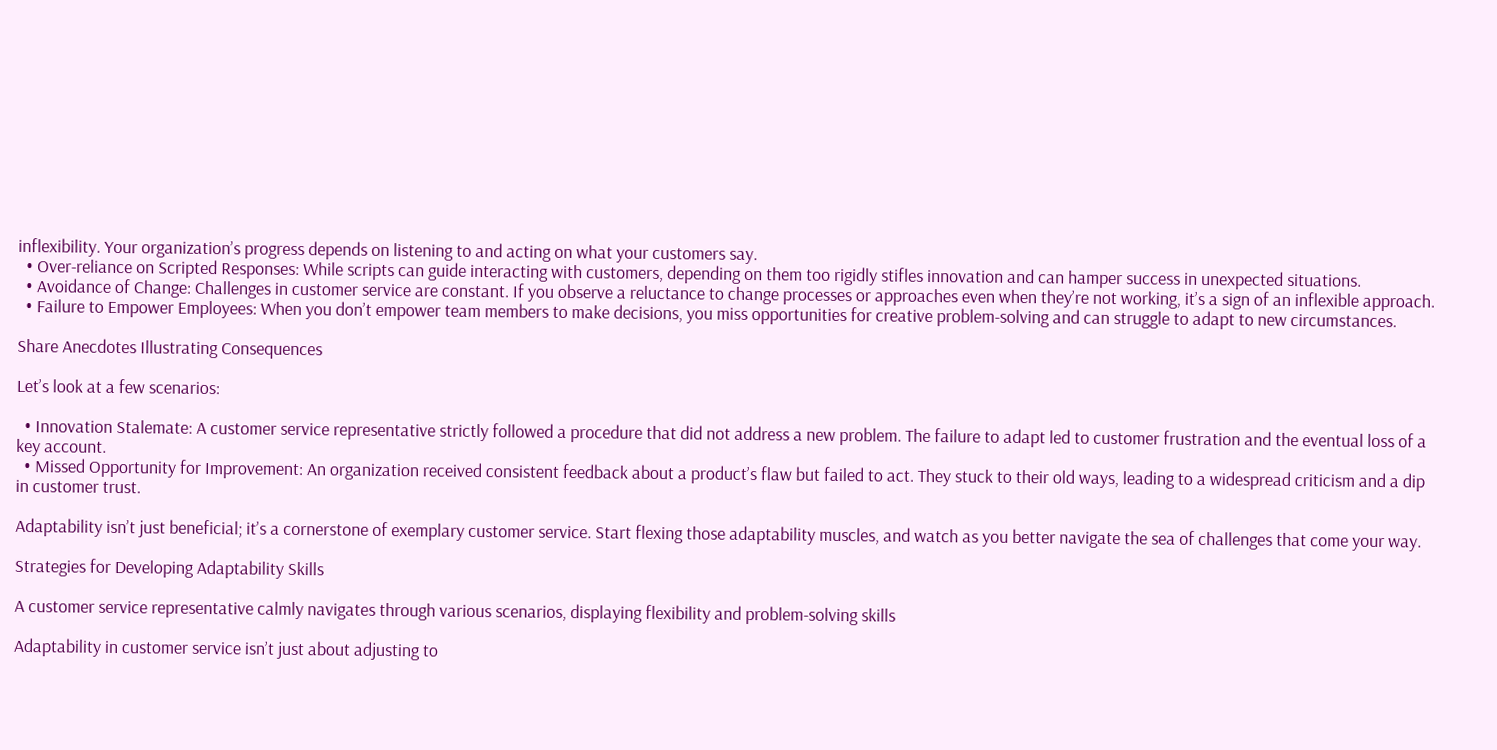inflexibility. Your organization’s progress depends on listening to and acting on what your customers say.
  • Over-reliance on Scripted Responses: While scripts can guide interacting with customers, depending on them too rigidly stifles innovation and can hamper success in unexpected situations.
  • Avoidance of Change: Challenges in customer service are constant. If you observe a reluctance to change processes or approaches even when they’re not working, it’s a sign of an inflexible approach.
  • Failure to Empower Employees: When you don’t empower team members to make decisions, you miss opportunities for creative problem-solving and can struggle to adapt to new circumstances.

Share Anecdotes Illustrating Consequences

Let’s look at a few scenarios:

  • Innovation Stalemate: A customer service representative strictly followed a procedure that did not address a new problem. The failure to adapt led to customer frustration and the eventual loss of a key account.
  • Missed Opportunity for Improvement: An organization received consistent feedback about a product’s flaw but failed to act. They stuck to their old ways, leading to a widespread criticism and a dip in customer trust.

Adaptability isn’t just beneficial; it’s a cornerstone of exemplary customer service. Start flexing those adaptability muscles, and watch as you better navigate the sea of challenges that come your way.

Strategies for Developing Adaptability Skills

A customer service representative calmly navigates through various scenarios, displaying flexibility and problem-solving skills

Adaptability in customer service isn’t just about adjusting to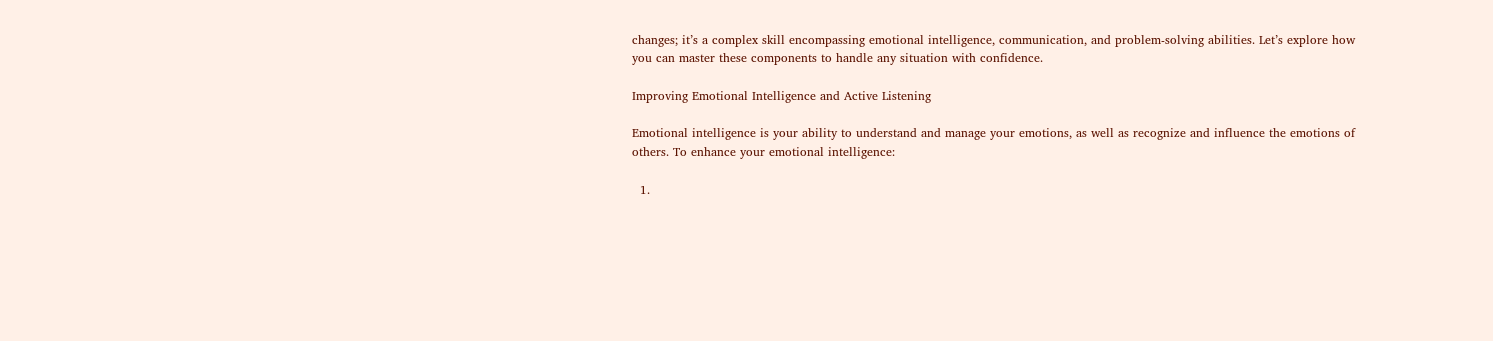changes; it’s a complex skill encompassing emotional intelligence, communication, and problem-solving abilities. Let’s explore how you can master these components to handle any situation with confidence.

Improving Emotional Intelligence and Active Listening

Emotional intelligence is your ability to understand and manage your emotions, as well as recognize and influence the emotions of others. To enhance your emotional intelligence:

  1.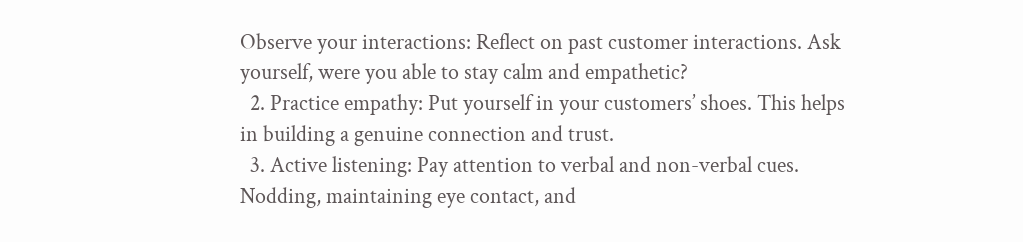Observe your interactions: Reflect on past customer interactions. Ask yourself, were you able to stay calm and empathetic?
  2. Practice empathy: Put yourself in your customers’ shoes. This helps in building a genuine connection and trust.
  3. Active listening: Pay attention to verbal and non-verbal cues. Nodding, maintaining eye contact, and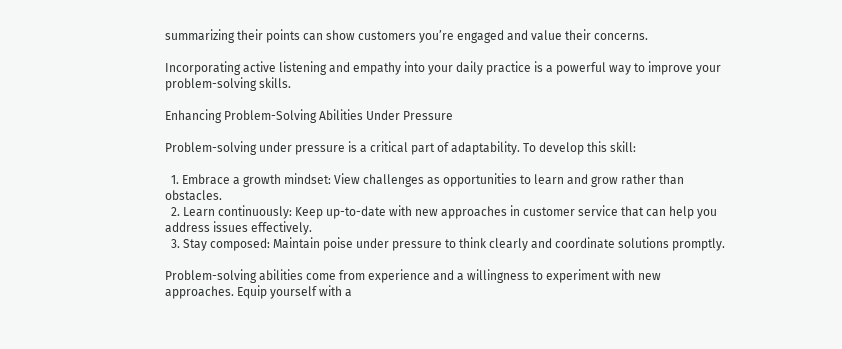summarizing their points can show customers you’re engaged and value their concerns.

Incorporating active listening and empathy into your daily practice is a powerful way to improve your problem-solving skills.

Enhancing Problem-Solving Abilities Under Pressure

Problem-solving under pressure is a critical part of adaptability. To develop this skill:

  1. Embrace a growth mindset: View challenges as opportunities to learn and grow rather than obstacles.
  2. Learn continuously: Keep up-to-date with new approaches in customer service that can help you address issues effectively.
  3. Stay composed: Maintain poise under pressure to think clearly and coordinate solutions promptly.

Problem-solving abilities come from experience and a willingness to experiment with new approaches. Equip yourself with a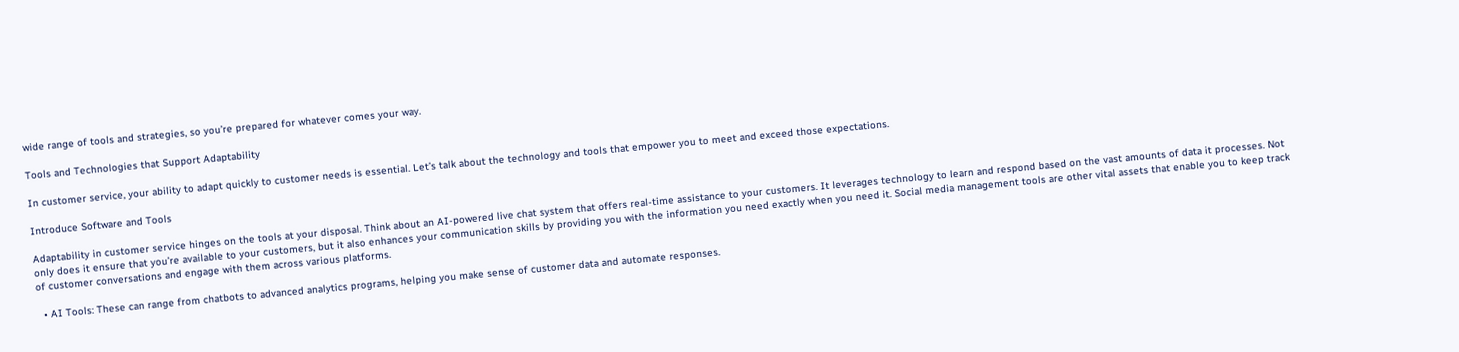wide range of tools and strategies, so you’re prepared for whatever comes your way.

Tools and Technologies that Support Adaptability

In customer service, your ability to adapt quickly to customer needs is essential. Let’s talk about the technology and tools that empower you to meet and exceed those expectations.

Introduce Software and Tools

Adaptability in customer service hinges on the tools at your disposal. Think about an AI-powered live chat system that offers real-time assistance to your customers. It leverages technology to learn and respond based on the vast amounts of data it processes. Not only does it ensure that you’re available to your customers, but it also enhances your communication skills by providing you with the information you need exactly when you need it. Social media management tools are other vital assets that enable you to keep track of customer conversations and engage with them across various platforms.

  • AI Tools: These can range from chatbots to advanced analytics programs, helping you make sense of customer data and automate responses.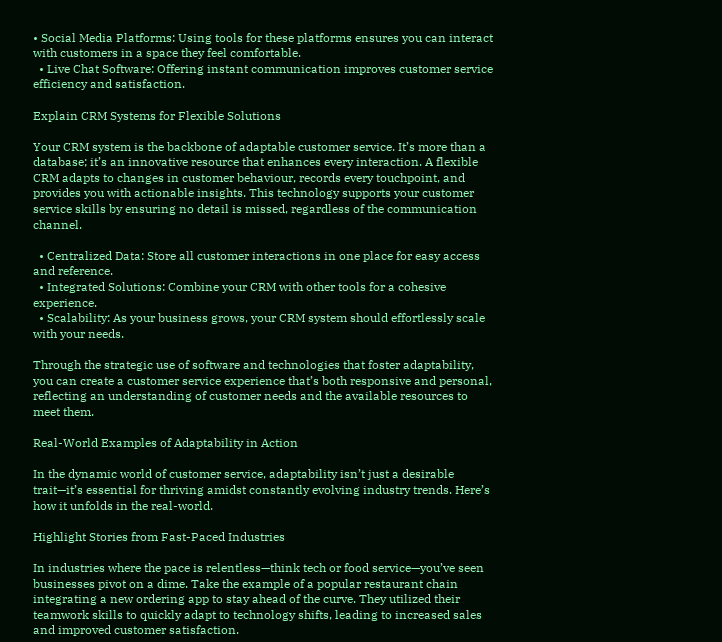• Social Media Platforms: Using tools for these platforms ensures you can interact with customers in a space they feel comfortable.
  • Live Chat Software: Offering instant communication improves customer service efficiency and satisfaction.

Explain CRM Systems for Flexible Solutions

Your CRM system is the backbone of adaptable customer service. It’s more than a database; it’s an innovative resource that enhances every interaction. A flexible CRM adapts to changes in customer behaviour, records every touchpoint, and provides you with actionable insights. This technology supports your customer service skills by ensuring no detail is missed, regardless of the communication channel.

  • Centralized Data: Store all customer interactions in one place for easy access and reference.
  • Integrated Solutions: Combine your CRM with other tools for a cohesive experience.
  • Scalability: As your business grows, your CRM system should effortlessly scale with your needs.

Through the strategic use of software and technologies that foster adaptability, you can create a customer service experience that’s both responsive and personal, reflecting an understanding of customer needs and the available resources to meet them.

Real-World Examples of Adaptability in Action

In the dynamic world of customer service, adaptability isn’t just a desirable trait—it’s essential for thriving amidst constantly evolving industry trends. Here’s how it unfolds in the real-world.

Highlight Stories from Fast-Paced Industries

In industries where the pace is relentless—think tech or food service—you’ve seen businesses pivot on a dime. Take the example of a popular restaurant chain integrating a new ordering app to stay ahead of the curve. They utilized their teamwork skills to quickly adapt to technology shifts, leading to increased sales and improved customer satisfaction.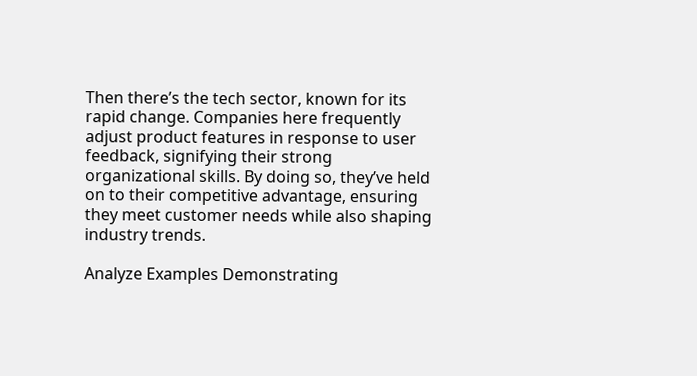Then there’s the tech sector, known for its rapid change. Companies here frequently adjust product features in response to user feedback, signifying their strong organizational skills. By doing so, they’ve held on to their competitive advantage, ensuring they meet customer needs while also shaping industry trends.

Analyze Examples Demonstrating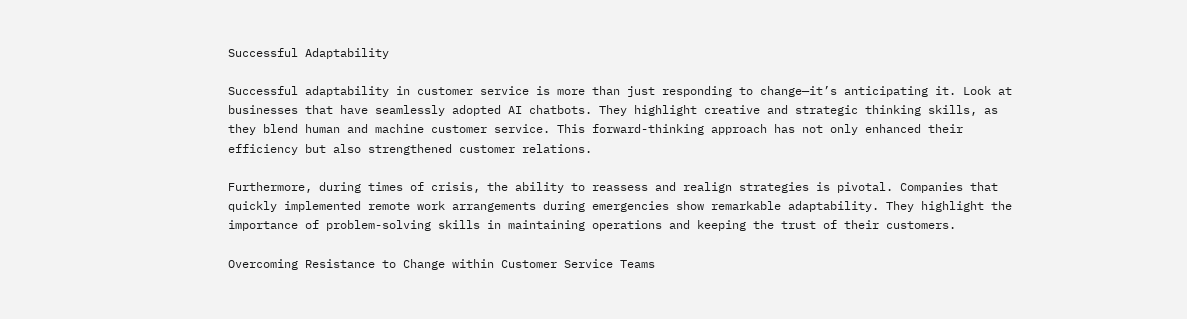Successful Adaptability

Successful adaptability in customer service is more than just responding to change—it’s anticipating it. Look at businesses that have seamlessly adopted AI chatbots. They highlight creative and strategic thinking skills, as they blend human and machine customer service. This forward-thinking approach has not only enhanced their efficiency but also strengthened customer relations.

Furthermore, during times of crisis, the ability to reassess and realign strategies is pivotal. Companies that quickly implemented remote work arrangements during emergencies show remarkable adaptability. They highlight the importance of problem-solving skills in maintaining operations and keeping the trust of their customers.

Overcoming Resistance to Change within Customer Service Teams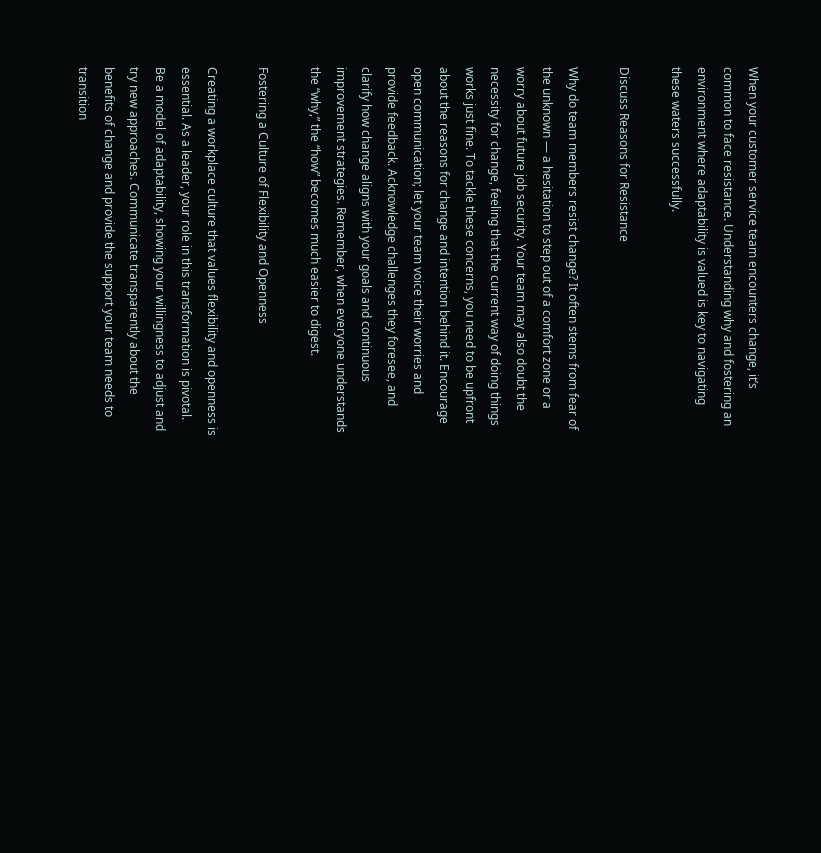When your customer service team encounters change, it’s common to face resistance. Understanding why and fostering an environment where adaptability is valued is key to navigating these waters successfully.

Discuss Reasons for Resistance

Why do team members resist change? It often stems from fear of the unknown — a hesitation to step out of a comfort zone or a worry about future job security. Your team may also doubt the necessity for change, feeling that the current way of doing things works just fine. To tackle these concerns, you need to be upfront about the reasons for change and intention behind it. Encourage open communication; let your team voice their worries and provide feedback. Acknowledge challenges they foresee, and clarify how change aligns with your goals and continuous improvement strategies. Remember, when everyone understands the “why,” the “how” becomes much easier to digest.

Fostering a Culture of Flexibility and Openness

Creating a workplace culture that values flexibility and openness is essential. As a leader, your role in this transformation is pivotal. Be a model of adaptability, showing your willingness to adjust and try new approaches. Communicate transparently about the benefits of change and provide the support your team needs to transition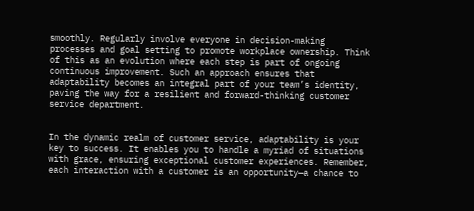smoothly. Regularly involve everyone in decision-making processes and goal setting to promote workplace ownership. Think of this as an evolution where each step is part of ongoing continuous improvement. Such an approach ensures that adaptability becomes an integral part of your team’s identity, paving the way for a resilient and forward-thinking customer service department.


In the dynamic realm of customer service, adaptability is your key to success. It enables you to handle a myriad of situations with grace, ensuring exceptional customer experiences. Remember, each interaction with a customer is an opportunity—a chance to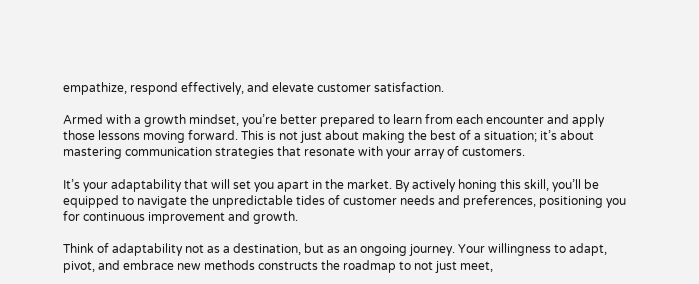empathize, respond effectively, and elevate customer satisfaction.

Armed with a growth mindset, you’re better prepared to learn from each encounter and apply those lessons moving forward. This is not just about making the best of a situation; it’s about mastering communication strategies that resonate with your array of customers.

It’s your adaptability that will set you apart in the market. By actively honing this skill, you’ll be equipped to navigate the unpredictable tides of customer needs and preferences, positioning you for continuous improvement and growth.

Think of adaptability not as a destination, but as an ongoing journey. Your willingness to adapt, pivot, and embrace new methods constructs the roadmap to not just meet,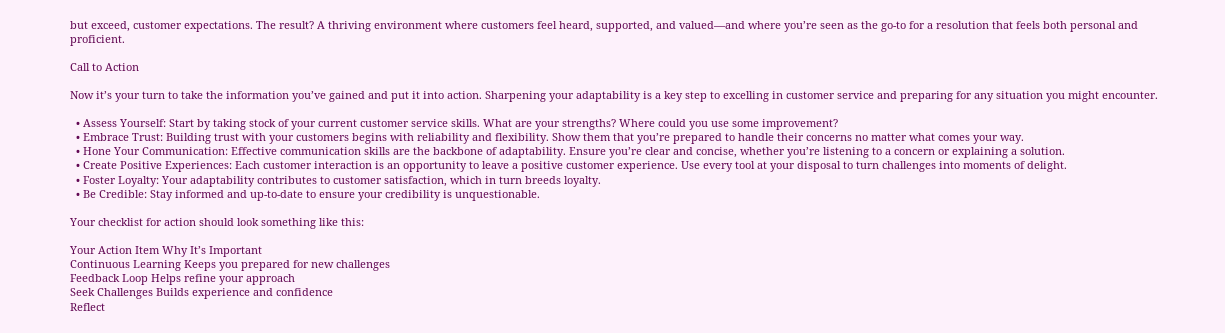but exceed, customer expectations. The result? A thriving environment where customers feel heard, supported, and valued—and where you’re seen as the go-to for a resolution that feels both personal and proficient.

Call to Action

Now it’s your turn to take the information you’ve gained and put it into action. Sharpening your adaptability is a key step to excelling in customer service and preparing for any situation you might encounter.

  • Assess Yourself: Start by taking stock of your current customer service skills. What are your strengths? Where could you use some improvement?
  • Embrace Trust: Building trust with your customers begins with reliability and flexibility. Show them that you’re prepared to handle their concerns no matter what comes your way.
  • Hone Your Communication: Effective communication skills are the backbone of adaptability. Ensure you’re clear and concise, whether you’re listening to a concern or explaining a solution.
  • Create Positive Experiences: Each customer interaction is an opportunity to leave a positive customer experience. Use every tool at your disposal to turn challenges into moments of delight.
  • Foster Loyalty: Your adaptability contributes to customer satisfaction, which in turn breeds loyalty.
  • Be Credible: Stay informed and up-to-date to ensure your credibility is unquestionable.

Your checklist for action should look something like this:

Your Action Item Why It’s Important
Continuous Learning Keeps you prepared for new challenges
Feedback Loop Helps refine your approach
Seek Challenges Builds experience and confidence
Reflect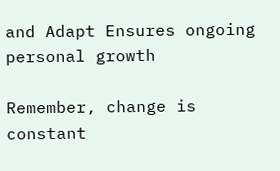and Adapt Ensures ongoing personal growth

Remember, change is constant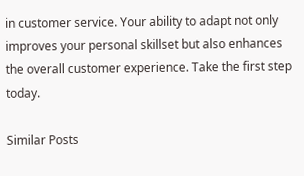in customer service. Your ability to adapt not only improves your personal skillset but also enhances the overall customer experience. Take the first step today.

Similar Posts